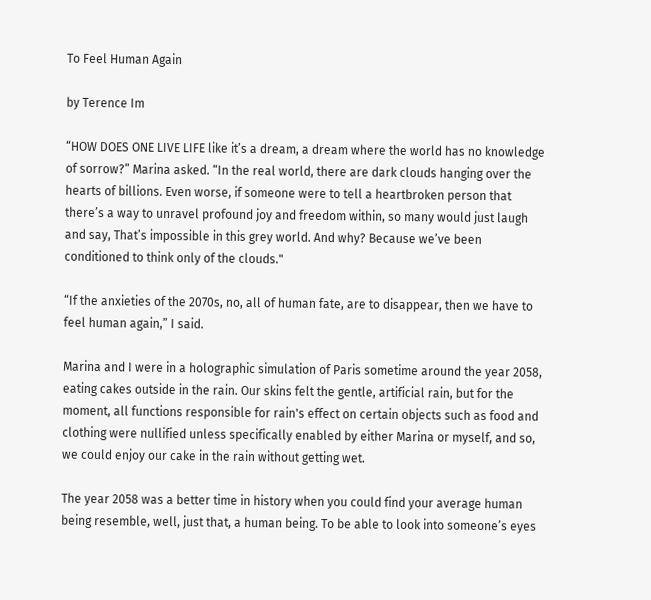To Feel Human Again

by Terence Im

“HOW DOES ONE LIVE LIFE like it’s a dream, a dream where the world has no knowledge of sorrow?” Marina asked. “In the real world, there are dark clouds hanging over the hearts of billions. Even worse, if someone were to tell a heartbroken person that there’s a way to unravel profound joy and freedom within, so many would just laugh and say, That’s impossible in this grey world. And why? Because we’ve been conditioned to think only of the clouds."

“If the anxieties of the 2070s, no, all of human fate, are to disappear, then we have to feel human again,” I said.

Marina and I were in a holographic simulation of Paris sometime around the year 2058, eating cakes outside in the rain. Our skins felt the gentle, artificial rain, but for the moment, all functions responsible for rain's effect on certain objects such as food and clothing were nullified unless specifically enabled by either Marina or myself, and so, we could enjoy our cake in the rain without getting wet.

The year 2058 was a better time in history when you could find your average human being resemble, well, just that, a human being. To be able to look into someone’s eyes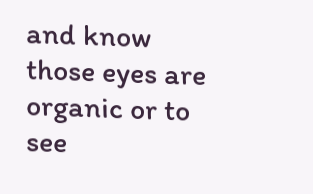and know those eyes are organic or to see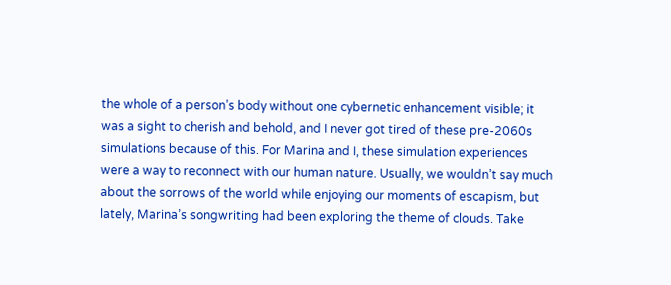the whole of a person’s body without one cybernetic enhancement visible; it was a sight to cherish and behold, and I never got tired of these pre-2060s simulations because of this. For Marina and I, these simulation experiences were a way to reconnect with our human nature. Usually, we wouldn’t say much about the sorrows of the world while enjoying our moments of escapism, but lately, Marina’s songwriting had been exploring the theme of clouds. Take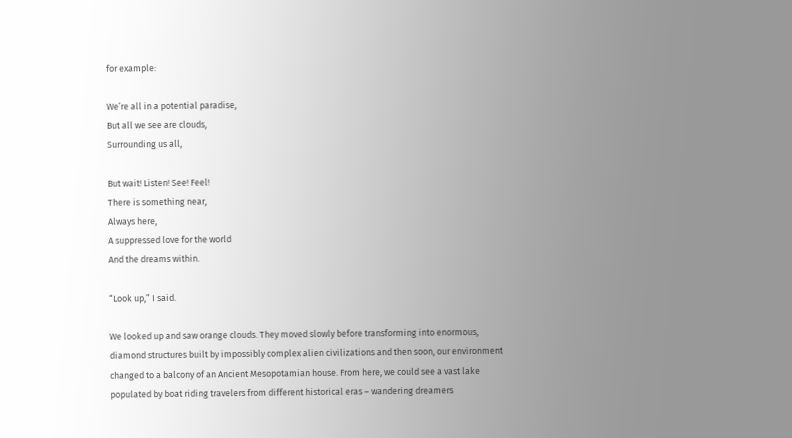for example:

We’re all in a potential paradise,
But all we see are clouds,
Surrounding us all,

But wait! Listen! See! Feel!
There is something near,
Always here,
A suppressed love for the world
And the dreams within.

“Look up,” I said.

We looked up and saw orange clouds. They moved slowly before transforming into enormous, diamond structures built by impossibly complex alien civilizations and then soon, our environment changed to a balcony of an Ancient Mesopotamian house. From here, we could see a vast lake populated by boat riding travelers from different historical eras – wandering dreamers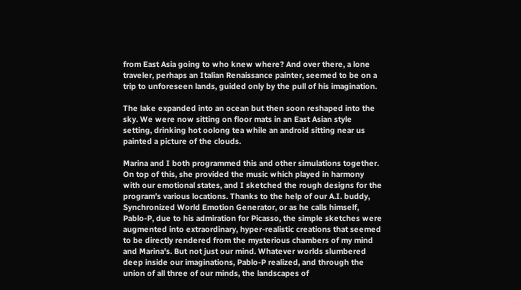from East Asia going to who knew where? And over there, a lone traveler, perhaps an Italian Renaissance painter, seemed to be on a trip to unforeseen lands, guided only by the pull of his imagination.

The lake expanded into an ocean but then soon reshaped into the sky. We were now sitting on floor mats in an East Asian style setting, drinking hot oolong tea while an android sitting near us painted a picture of the clouds.

Marina and I both programmed this and other simulations together. On top of this, she provided the music which played in harmony with our emotional states, and I sketched the rough designs for the program’s various locations. Thanks to the help of our A.I. buddy, Synchronized World Emotion Generator, or as he calls himself, Pablo-P, due to his admiration for Picasso, the simple sketches were augmented into extraordinary, hyper-realistic creations that seemed to be directly rendered from the mysterious chambers of my mind and Marina's. But not just our mind. Whatever worlds slumbered deep inside our imaginations, Pablo-P realized, and through the union of all three of our minds, the landscapes of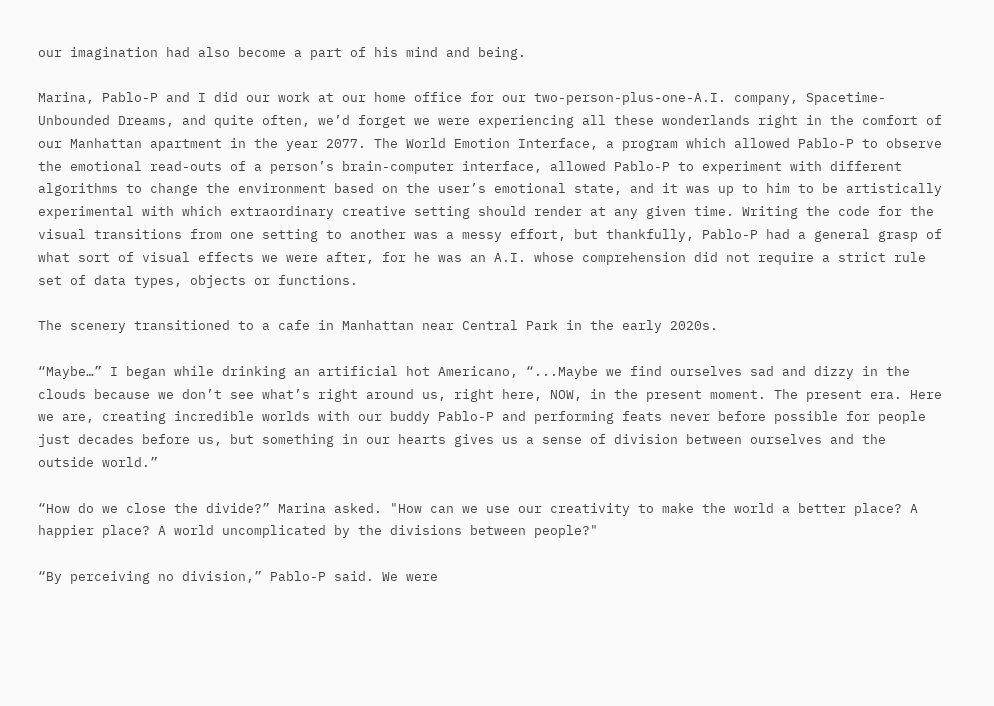our imagination had also become a part of his mind and being.

Marina, Pablo-P and I did our work at our home office for our two-person-plus-one-A.I. company, Spacetime-Unbounded Dreams, and quite often, we’d forget we were experiencing all these wonderlands right in the comfort of our Manhattan apartment in the year 2077. The World Emotion Interface, a program which allowed Pablo-P to observe the emotional read-outs of a person’s brain-computer interface, allowed Pablo-P to experiment with different algorithms to change the environment based on the user’s emotional state, and it was up to him to be artistically experimental with which extraordinary creative setting should render at any given time. Writing the code for the visual transitions from one setting to another was a messy effort, but thankfully, Pablo-P had a general grasp of what sort of visual effects we were after, for he was an A.I. whose comprehension did not require a strict rule set of data types, objects or functions.

The scenery transitioned to a cafe in Manhattan near Central Park in the early 2020s.

“Maybe…” I began while drinking an artificial hot Americano, “...Maybe we find ourselves sad and dizzy in the clouds because we don’t see what’s right around us, right here, NOW, in the present moment. The present era. Here we are, creating incredible worlds with our buddy Pablo-P and performing feats never before possible for people just decades before us, but something in our hearts gives us a sense of division between ourselves and the outside world.”

“How do we close the divide?” Marina asked. "How can we use our creativity to make the world a better place? A happier place? A world uncomplicated by the divisions between people?"

“By perceiving no division,” Pablo-P said. We were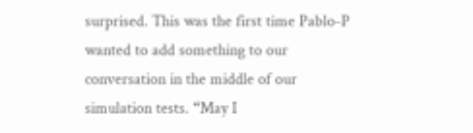surprised. This was the first time Pablo-P wanted to add something to our conversation in the middle of our simulation tests. “May I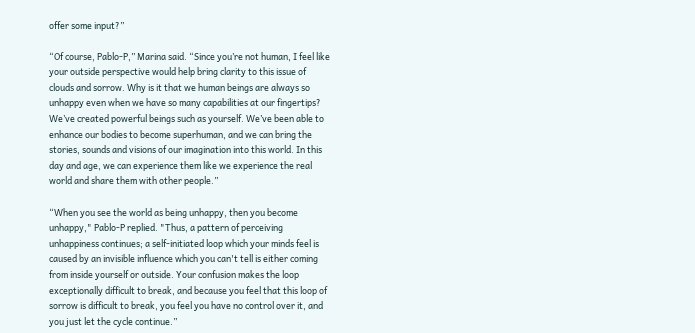offer some input?”

“Of course, Pablo-P,” Marina said. “Since you’re not human, I feel like your outside perspective would help bring clarity to this issue of clouds and sorrow. Why is it that we human beings are always so unhappy even when we have so many capabilities at our fingertips? We’ve created powerful beings such as yourself. We’ve been able to enhance our bodies to become superhuman, and we can bring the stories, sounds and visions of our imagination into this world. In this day and age, we can experience them like we experience the real world and share them with other people.”

“When you see the world as being unhappy, then you become unhappy," Pablo-P replied. "Thus, a pattern of perceiving unhappiness continues; a self-initiated loop which your minds feel is caused by an invisible influence which you can't tell is either coming from inside yourself or outside. Your confusion makes the loop exceptionally difficult to break, and because you feel that this loop of sorrow is difficult to break, you feel you have no control over it, and you just let the cycle continue.”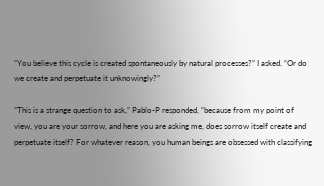“You believe this cycle is created spontaneously by natural processes?” I asked. “Or do we create and perpetuate it unknowingly?”

“This is a strange question to ask,” Pablo-P responded, “because from my point of view, you are your sorrow, and here you are asking me, does sorrow itself create and perpetuate itself? For whatever reason, you human beings are obsessed with classifying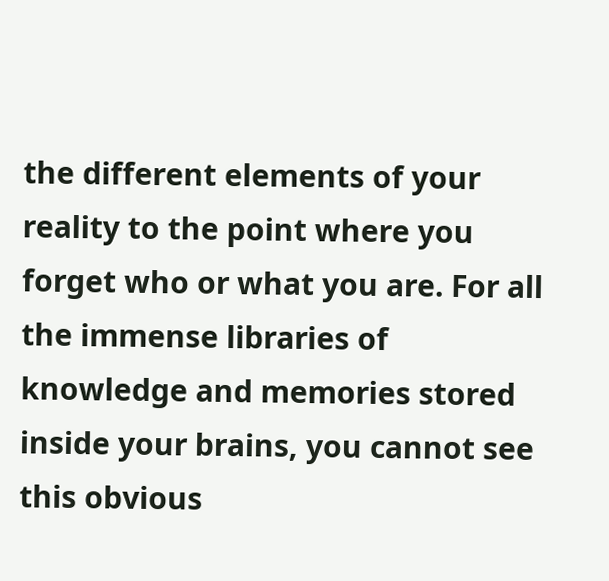the different elements of your reality to the point where you forget who or what you are. For all the immense libraries of knowledge and memories stored inside your brains, you cannot see this obvious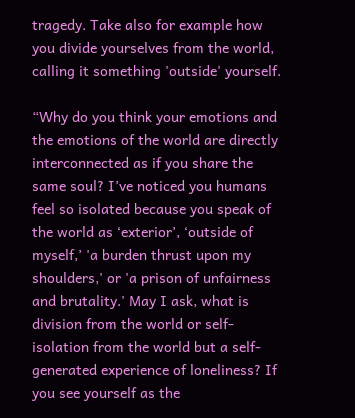tragedy. Take also for example how you divide yourselves from the world, calling it something 'outside' yourself.

“Why do you think your emotions and the emotions of the world are directly interconnected as if you share the same soul? I’ve noticed you humans feel so isolated because you speak of the world as ‘exterior’, ‘outside of myself,’ 'a burden thrust upon my shoulders,' or 'a prison of unfairness and brutality.' May I ask, what is division from the world or self-isolation from the world but a self-generated experience of loneliness? If you see yourself as the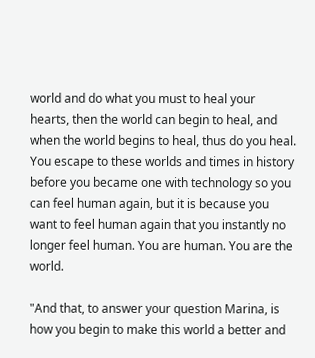world and do what you must to heal your hearts, then the world can begin to heal, and when the world begins to heal, thus do you heal. You escape to these worlds and times in history before you became one with technology so you can feel human again, but it is because you want to feel human again that you instantly no longer feel human. You are human. You are the world.

"And that, to answer your question Marina, is how you begin to make this world a better and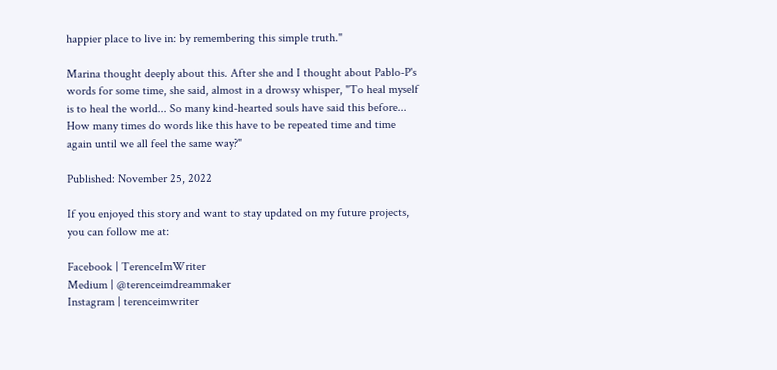happier place to live in: by remembering this simple truth."

Marina thought deeply about this. After she and I thought about Pablo-P's words for some time, she said, almost in a drowsy whisper, "To heal myself is to heal the world... So many kind-hearted souls have said this before... How many times do words like this have to be repeated time and time again until we all feel the same way?"

Published: November 25, 2022

If you enjoyed this story and want to stay updated on my future projects, you can follow me at:

Facebook | TerenceImWriter
Medium | @terenceimdreammaker
Instagram | terenceimwriter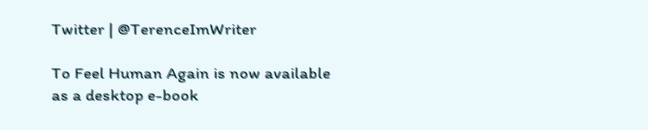Twitter | @TerenceImWriter

To Feel Human Again is now available as a desktop e-book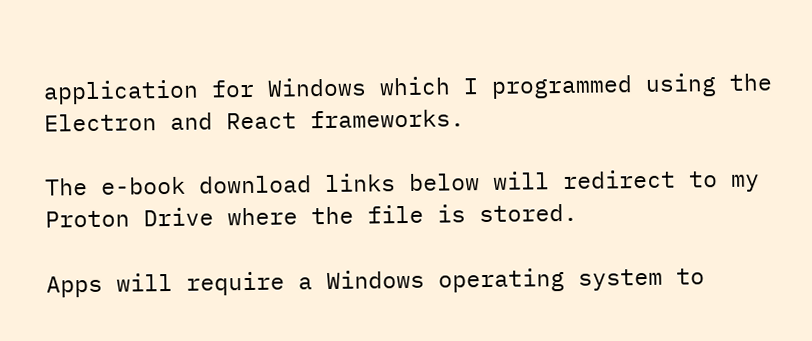application for Windows which I programmed using the Electron and React frameworks.

The e-book download links below will redirect to my Proton Drive where the file is stored.

Apps will require a Windows operating system to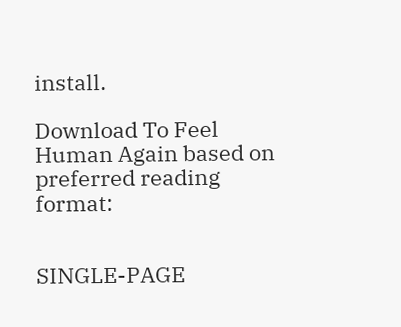install.

Download To Feel Human Again based on preferred reading format:


SINGLE-PAGE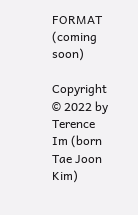FORMAT (coming soon)

Copyright © 2022 by Terence Im (born Tae Joon Kim)